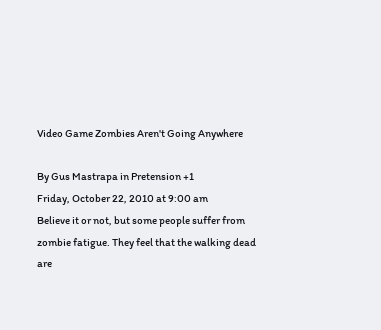Video Game Zombies Aren't Going Anywhere

By Gus Mastrapa in Pretension +1
Friday, October 22, 2010 at 9:00 am
Believe it or not, but some people suffer from zombie fatigue. They feel that the walking dead are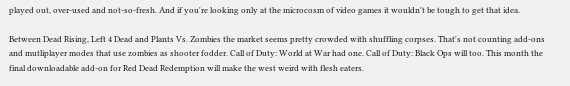played out, over-used and not-so-fresh. And if you're looking only at the microcosm of video games it wouldn't be tough to get that idea.

Between Dead Rising, Left 4 Dead and Plants Vs. Zombies the market seems pretty crowded with shuffling corpses. That's not counting add-ons and mutliplayer modes that use zombies as shooter fodder. Call of Duty: World at War had one. Call of Duty: Black Ops will too. This month the final downloadable add-on for Red Dead Redemption will make the west weird with flesh eaters.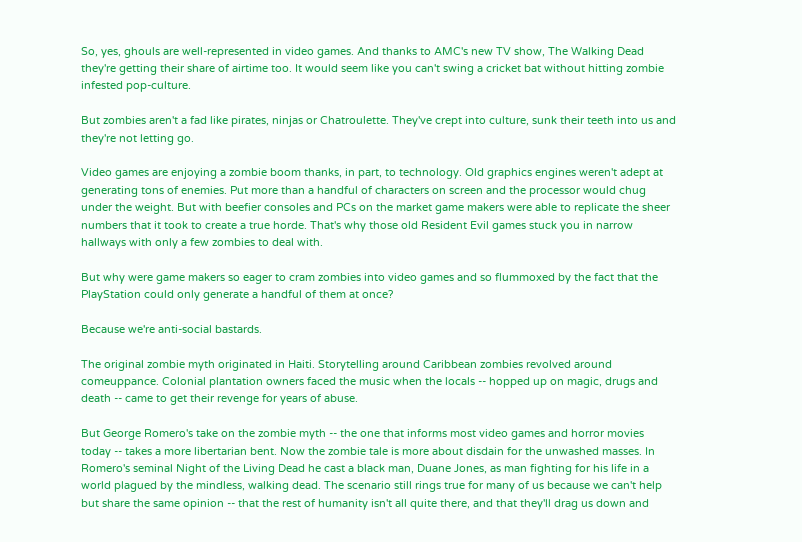So, yes, ghouls are well-represented in video games. And thanks to AMC's new TV show, The Walking Dead they're getting their share of airtime too. It would seem like you can't swing a cricket bat without hitting zombie infested pop-culture.

But zombies aren't a fad like pirates, ninjas or Chatroulette. They've crept into culture, sunk their teeth into us and they're not letting go.

Video games are enjoying a zombie boom thanks, in part, to technology. Old graphics engines weren't adept at generating tons of enemies. Put more than a handful of characters on screen and the processor would chug under the weight. But with beefier consoles and PCs on the market game makers were able to replicate the sheer numbers that it took to create a true horde. That's why those old Resident Evil games stuck you in narrow hallways with only a few zombies to deal with.

But why were game makers so eager to cram zombies into video games and so flummoxed by the fact that the PlayStation could only generate a handful of them at once?

Because we're anti-social bastards.

The original zombie myth originated in Haiti. Storytelling around Caribbean zombies revolved around comeuppance. Colonial plantation owners faced the music when the locals -- hopped up on magic, drugs and death -- came to get their revenge for years of abuse.

But George Romero's take on the zombie myth -- the one that informs most video games and horror movies today -- takes a more libertarian bent. Now the zombie tale is more about disdain for the unwashed masses. In Romero's seminal Night of the Living Dead he cast a black man, Duane Jones, as man fighting for his life in a world plagued by the mindless, walking dead. The scenario still rings true for many of us because we can't help but share the same opinion -- that the rest of humanity isn't all quite there, and that they'll drag us down and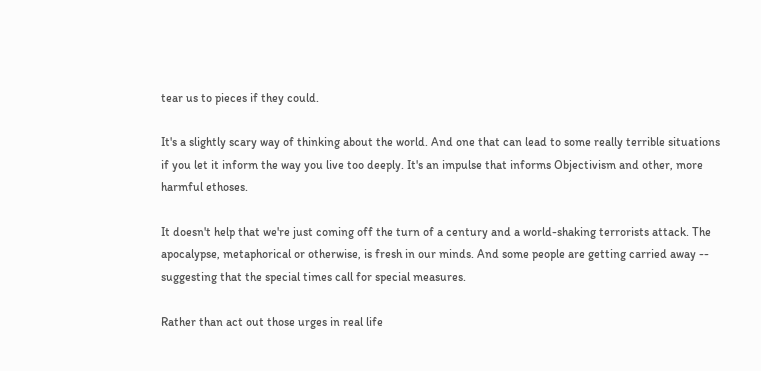tear us to pieces if they could.

It's a slightly scary way of thinking about the world. And one that can lead to some really terrible situations if you let it inform the way you live too deeply. It's an impulse that informs Objectivism and other, more harmful ethoses.

It doesn't help that we're just coming off the turn of a century and a world-shaking terrorists attack. The apocalypse, metaphorical or otherwise, is fresh in our minds. And some people are getting carried away -- suggesting that the special times call for special measures.

Rather than act out those urges in real life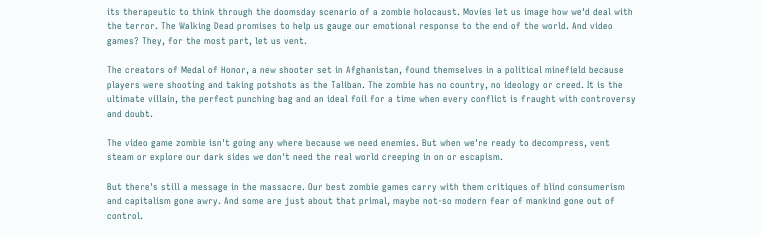its therapeutic to think through the doomsday scenario of a zombie holocaust. Movies let us image how we'd deal with the terror. The Walking Dead promises to help us gauge our emotional response to the end of the world. And video games? They, for the most part, let us vent.

The creators of Medal of Honor, a new shooter set in Afghanistan, found themselves in a political minefield because players were shooting and taking potshots as the Taliban. The zombie has no country, no ideology or creed. It is the ultimate villain, the perfect punching bag and an ideal foil for a time when every conflict is fraught with controversy and doubt.

The video game zombie isn't going any where because we need enemies. But when we're ready to decompress, vent steam or explore our dark sides we don't need the real world creeping in on or escapism.

But there's still a message in the massacre. Our best zombie games carry with them critiques of blind consumerism and capitalism gone awry. And some are just about that primal, maybe not-so modern fear of mankind gone out of control.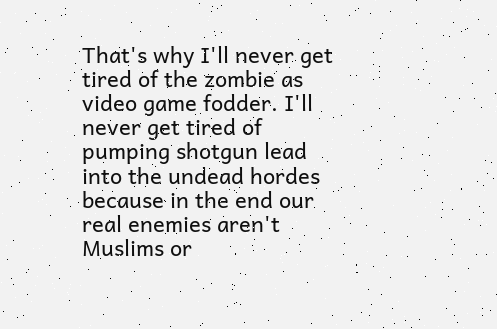That's why I'll never get tired of the zombie as video game fodder. I'll never get tired of pumping shotgun lead into the undead hordes because in the end our real enemies aren't Muslims or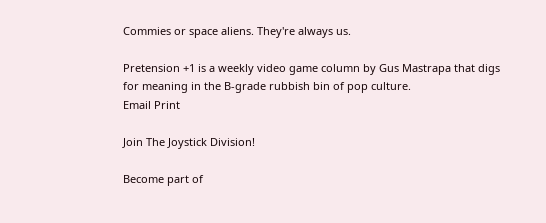Commies or space aliens. They're always us.

Pretension +1 is a weekly video game column by Gus Mastrapa that digs for meaning in the B-grade rubbish bin of pop culture.
Email Print

Join The Joystick Division!

Become part of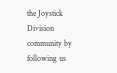the Joystick Division community by following us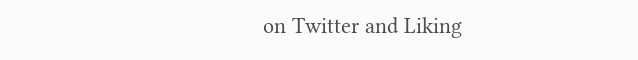on Twitter and Liking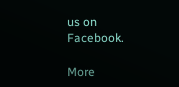us on Facebook.

More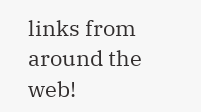links from around the web!